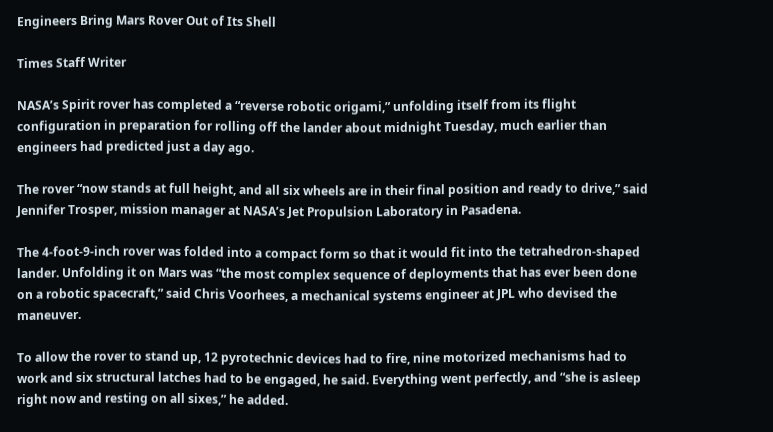Engineers Bring Mars Rover Out of Its Shell

Times Staff Writer

NASA’s Spirit rover has completed a “reverse robotic origami,” unfolding itself from its flight configuration in preparation for rolling off the lander about midnight Tuesday, much earlier than engineers had predicted just a day ago.

The rover “now stands at full height, and all six wheels are in their final position and ready to drive,” said Jennifer Trosper, mission manager at NASA’s Jet Propulsion Laboratory in Pasadena.

The 4-foot-9-inch rover was folded into a compact form so that it would fit into the tetrahedron-shaped lander. Unfolding it on Mars was “the most complex sequence of deployments that has ever been done on a robotic spacecraft,” said Chris Voorhees, a mechanical systems engineer at JPL who devised the maneuver.

To allow the rover to stand up, 12 pyrotechnic devices had to fire, nine motorized mechanisms had to work and six structural latches had to be engaged, he said. Everything went perfectly, and “she is asleep right now and resting on all sixes,” he added.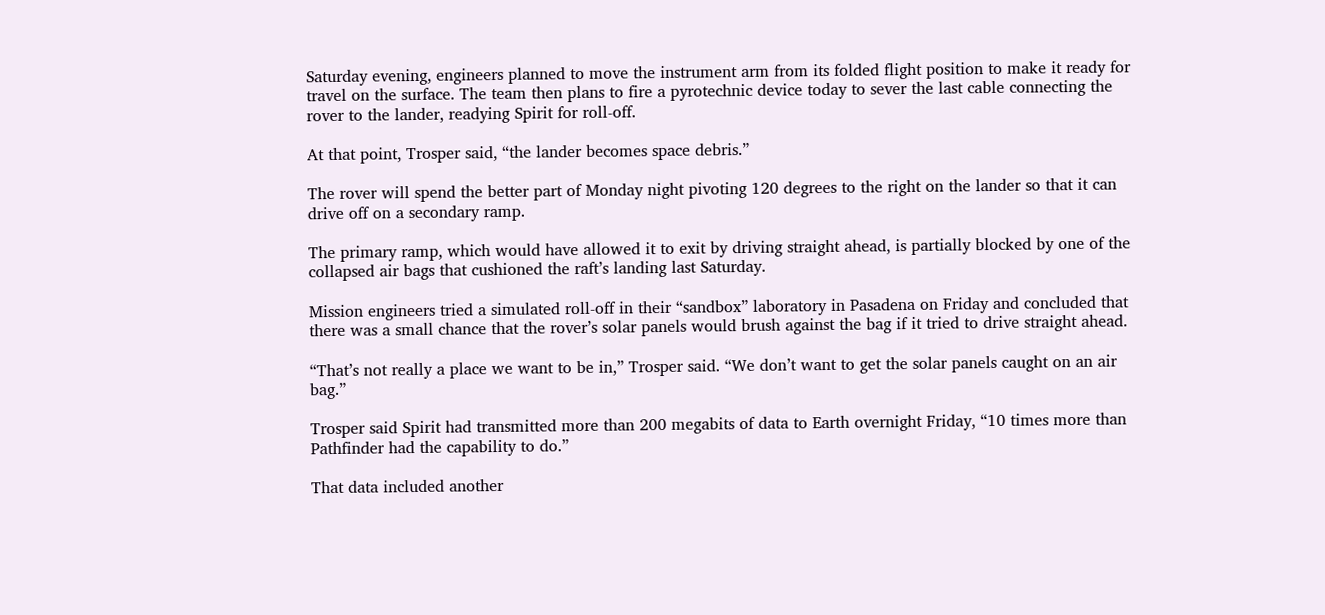Saturday evening, engineers planned to move the instrument arm from its folded flight position to make it ready for travel on the surface. The team then plans to fire a pyrotechnic device today to sever the last cable connecting the rover to the lander, readying Spirit for roll-off.

At that point, Trosper said, “the lander becomes space debris.”

The rover will spend the better part of Monday night pivoting 120 degrees to the right on the lander so that it can drive off on a secondary ramp.

The primary ramp, which would have allowed it to exit by driving straight ahead, is partially blocked by one of the collapsed air bags that cushioned the raft’s landing last Saturday.

Mission engineers tried a simulated roll-off in their “sandbox” laboratory in Pasadena on Friday and concluded that there was a small chance that the rover’s solar panels would brush against the bag if it tried to drive straight ahead.

“That’s not really a place we want to be in,” Trosper said. “We don’t want to get the solar panels caught on an air bag.”

Trosper said Spirit had transmitted more than 200 megabits of data to Earth overnight Friday, “10 times more than Pathfinder had the capability to do.”

That data included another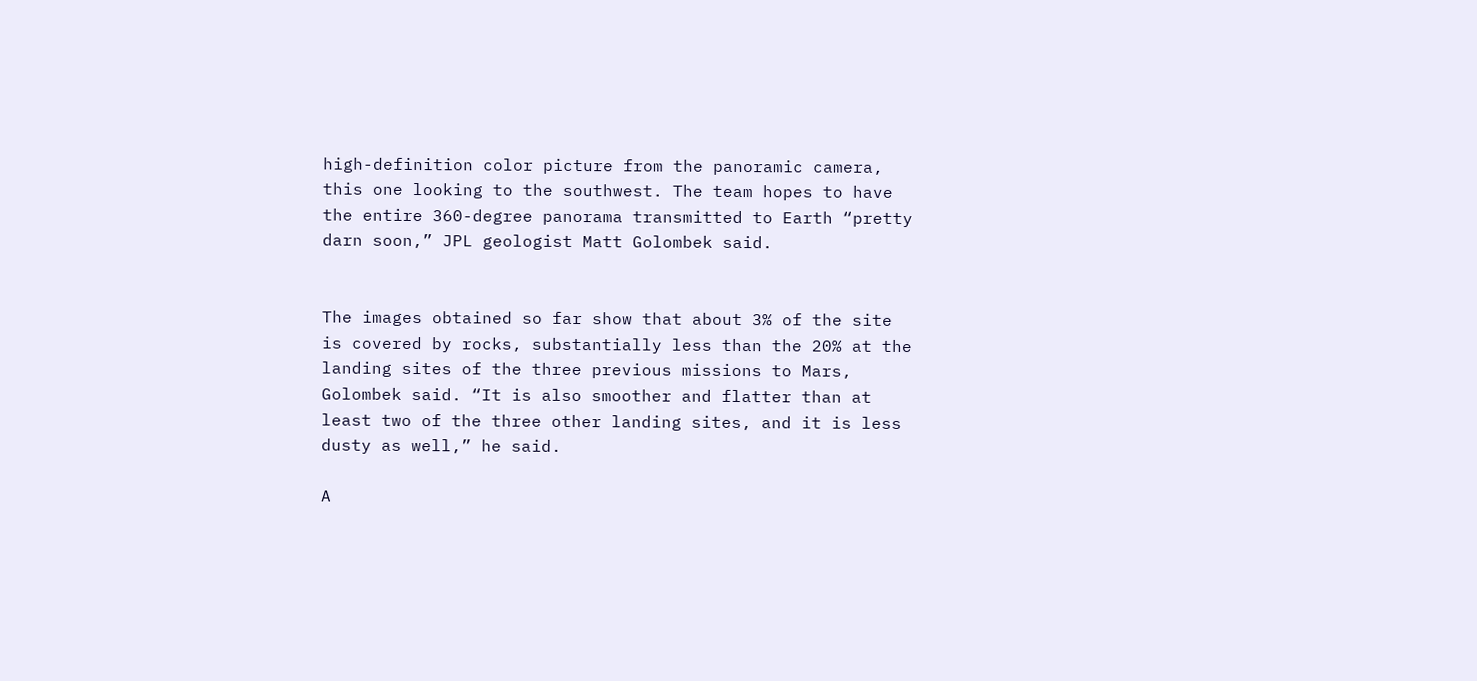high-definition color picture from the panoramic camera, this one looking to the southwest. The team hopes to have the entire 360-degree panorama transmitted to Earth “pretty darn soon,” JPL geologist Matt Golombek said.


The images obtained so far show that about 3% of the site is covered by rocks, substantially less than the 20% at the landing sites of the three previous missions to Mars, Golombek said. “It is also smoother and flatter than at least two of the three other landing sites, and it is less dusty as well,” he said.

A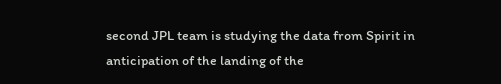second JPL team is studying the data from Spirit in anticipation of the landing of the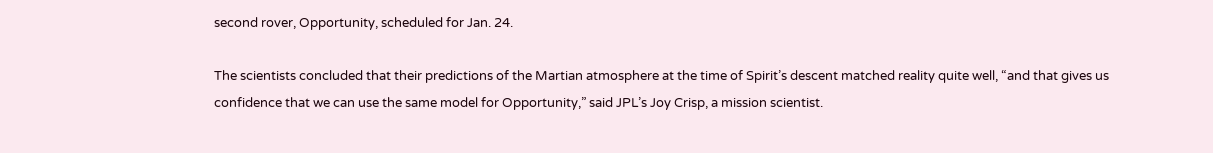second rover, Opportunity, scheduled for Jan. 24.

The scientists concluded that their predictions of the Martian atmosphere at the time of Spirit’s descent matched reality quite well, “and that gives us confidence that we can use the same model for Opportunity,” said JPL’s Joy Crisp, a mission scientist.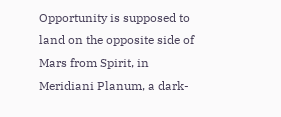Opportunity is supposed to land on the opposite side of Mars from Spirit, in Meridiani Planum, a dark-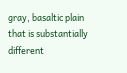gray, basaltic plain that is substantially different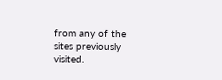from any of the sites previously visited.